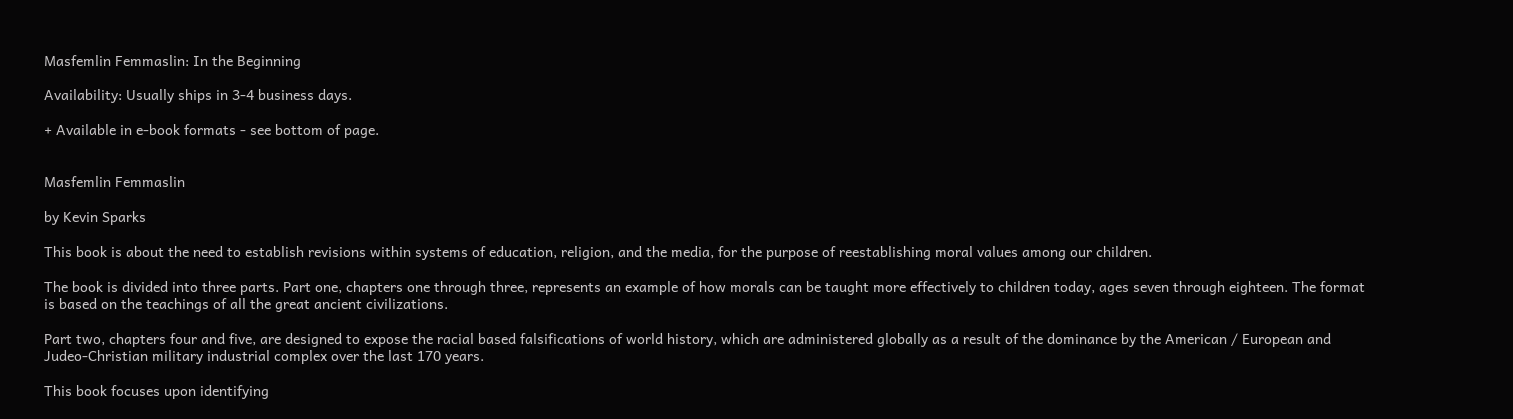Masfemlin Femmaslin: In the Beginning

Availability: Usually ships in 3-4 business days.

+ Available in e-book formats - see bottom of page.


Masfemlin Femmaslin

by Kevin Sparks

This book is about the need to establish revisions within systems of education, religion, and the media, for the purpose of reestablishing moral values among our children.

The book is divided into three parts. Part one, chapters one through three, represents an example of how morals can be taught more effectively to children today, ages seven through eighteen. The format is based on the teachings of all the great ancient civilizations.

Part two, chapters four and five, are designed to expose the racial based falsifications of world history, which are administered globally as a result of the dominance by the American / European and Judeo-Christian military industrial complex over the last 170 years.

This book focuses upon identifying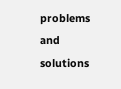problems and solutions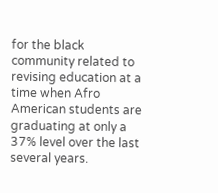for the black community related to revising education at a time when Afro American students are graduating at only a 37% level over the last several years.